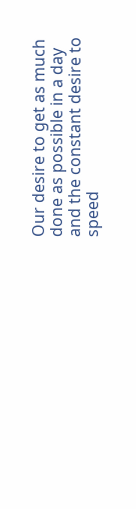Our desire to get as much done as possible in a day and the constant desire to speed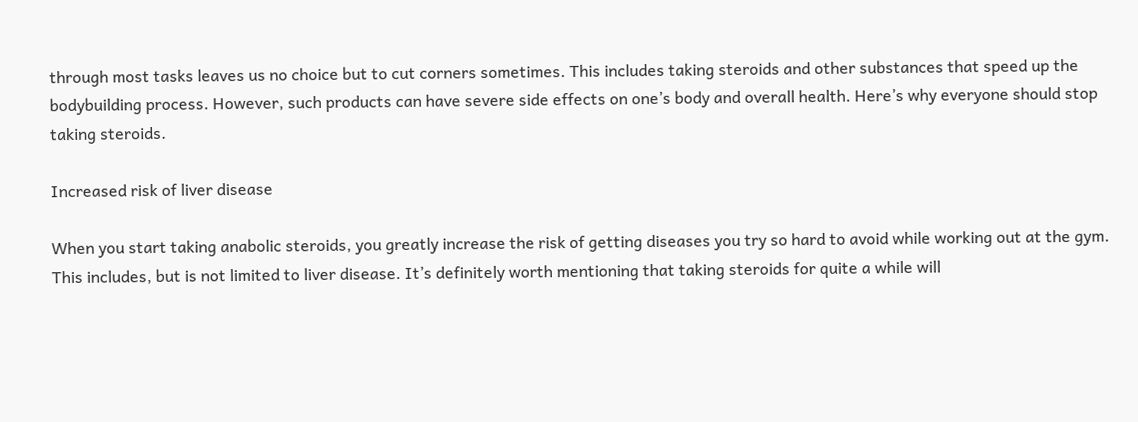through most tasks leaves us no choice but to cut corners sometimes. This includes taking steroids and other substances that speed up the bodybuilding process. However, such products can have severe side effects on one’s body and overall health. Here’s why everyone should stop taking steroids.

Increased risk of liver disease

When you start taking anabolic steroids, you greatly increase the risk of getting diseases you try so hard to avoid while working out at the gym. This includes, but is not limited to liver disease. It’s definitely worth mentioning that taking steroids for quite a while will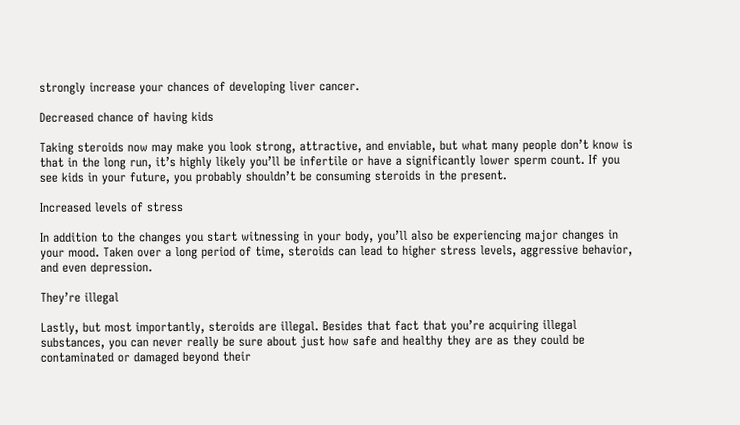strongly increase your chances of developing liver cancer.

Decreased chance of having kids

Taking steroids now may make you look strong, attractive, and enviable, but what many people don’t know is that in the long run, it’s highly likely you’ll be infertile or have a significantly lower sperm count. If you see kids in your future, you probably shouldn’t be consuming steroids in the present.

Increased levels of stress

In addition to the changes you start witnessing in your body, you’ll also be experiencing major changes in your mood. Taken over a long period of time, steroids can lead to higher stress levels, aggressive behavior, and even depression.

They’re illegal

Lastly, but most importantly, steroids are illegal. Besides that fact that you’re acquiring illegal substances, you can never really be sure about just how safe and healthy they are as they could be contaminated or damaged beyond their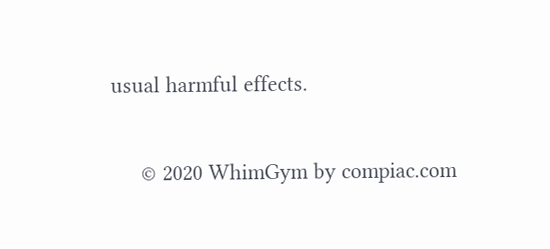usual harmful effects.

     © 2020 WhimGym by compiac.com